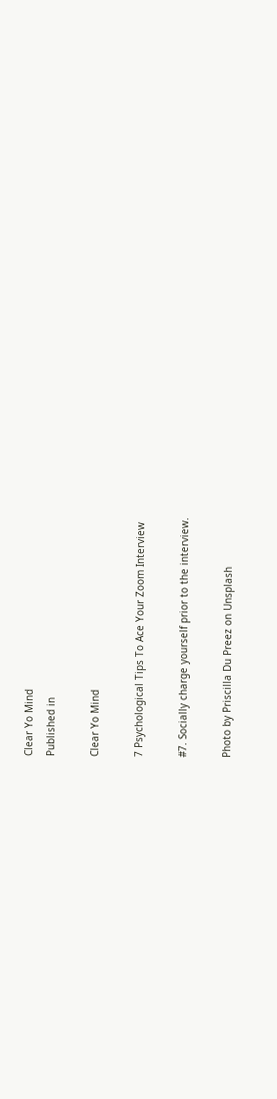Clear Yo Mind
Published in

Clear Yo Mind

7 Psychological Tips To Ace Your Zoom Interview

#7. Socially charge yourself prior to the interview.

Photo by Priscilla Du Preez on Unsplash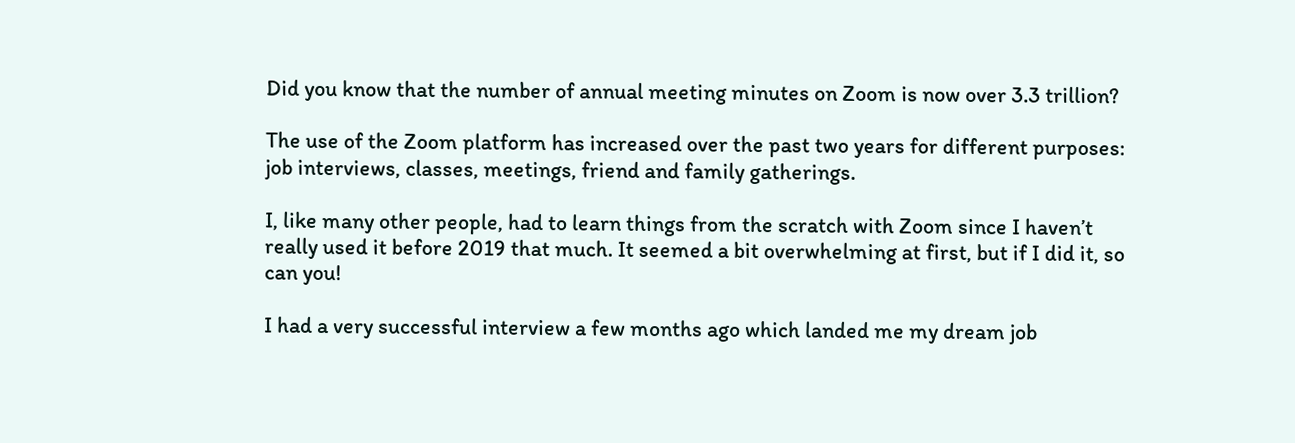Did you know that the number of annual meeting minutes on Zoom is now over 3.3 trillion?

The use of the Zoom platform has increased over the past two years for different purposes: job interviews, classes, meetings, friend and family gatherings.

I, like many other people, had to learn things from the scratch with Zoom since I haven’t really used it before 2019 that much. It seemed a bit overwhelming at first, but if I did it, so can you!

I had a very successful interview a few months ago which landed me my dream job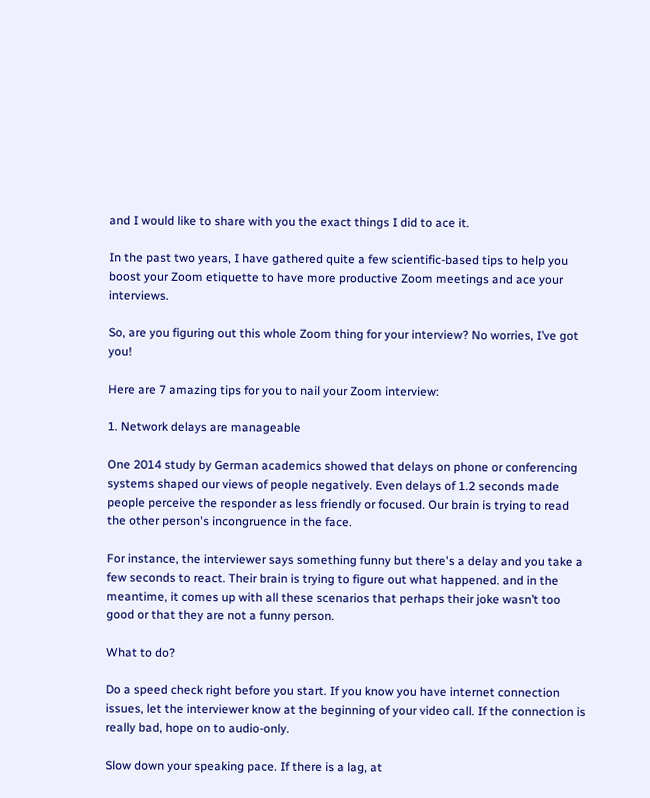and I would like to share with you the exact things I did to ace it.

In the past two years, I have gathered quite a few scientific-based tips to help you boost your Zoom etiquette to have more productive Zoom meetings and ace your interviews.

So, are you figuring out this whole Zoom thing for your interview? No worries, I’ve got you!

Here are 7 amazing tips for you to nail your Zoom interview:

1. Network delays are manageable

One 2014 study by German academics showed that delays on phone or conferencing systems shaped our views of people negatively. Even delays of 1.2 seconds made people perceive the responder as less friendly or focused. Our brain is trying to read the other person's incongruence in the face.

For instance, the interviewer says something funny but there's a delay and you take a few seconds to react. Their brain is trying to figure out what happened. and in the meantime, it comes up with all these scenarios that perhaps their joke wasn’t too good or that they are not a funny person.

What to do?

Do a speed check right before you start. If you know you have internet connection issues, let the interviewer know at the beginning of your video call. If the connection is really bad, hope on to audio-only.

Slow down your speaking pace. If there is a lag, at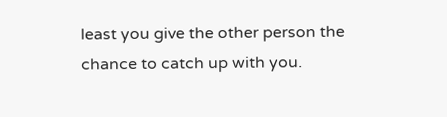least you give the other person the chance to catch up with you.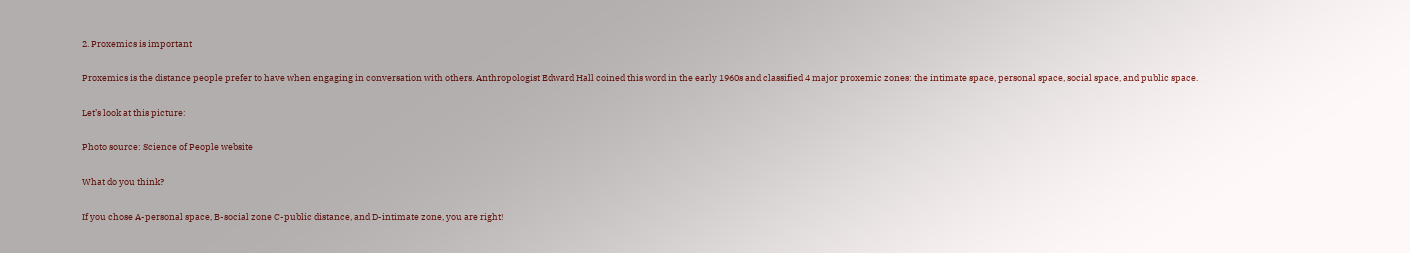2. Proxemics is important

Proxemics is the distance people prefer to have when engaging in conversation with others. Anthropologist Edward Hall coined this word in the early 1960s and classified 4 major proxemic zones: the intimate space, personal space, social space, and public space.

Let’s look at this picture:

Photo source: Science of People website

What do you think?

If you chose A-personal space, B-social zone C-public distance, and D-intimate zone, you are right!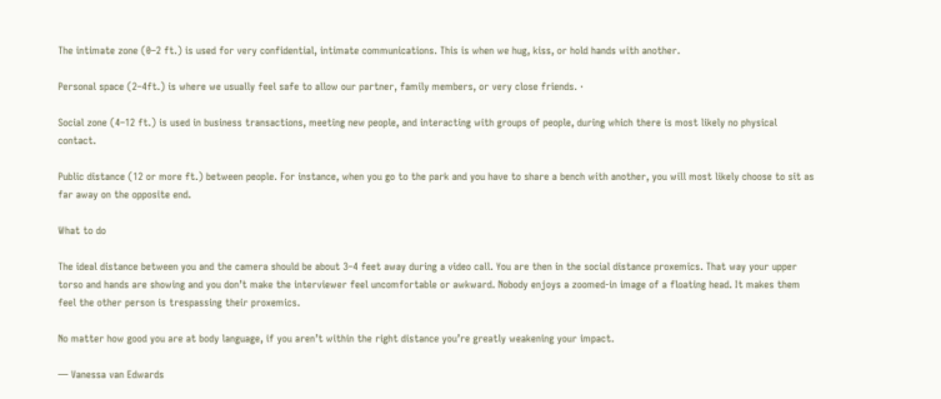The intimate zone (0–2 ft.) is used for very confidential, intimate communications. This is when we hug, kiss, or hold hands with another.

Personal space (2–4ft.) is where we usually feel safe to allow our partner, family members, or very close friends. ·

Social zone (4–12 ft.) is used in business transactions, meeting new people, and interacting with groups of people, during which there is most likely no physical contact.

Public distance (12 or more ft.) between people. For instance, when you go to the park and you have to share a bench with another, you will most likely choose to sit as far away on the opposite end.

What to do

The ideal distance between you and the camera should be about 3–4 feet away during a video call. You are then in the social distance proxemics. That way your upper torso and hands are showing and you don’t make the interviewer feel uncomfortable or awkward. Nobody enjoys a zoomed-in image of a floating head. It makes them feel the other person is trespassing their proxemics.

No matter how good you are at body language, if you aren’t within the right distance you’re greatly weakening your impact.

— Vanessa van Edwards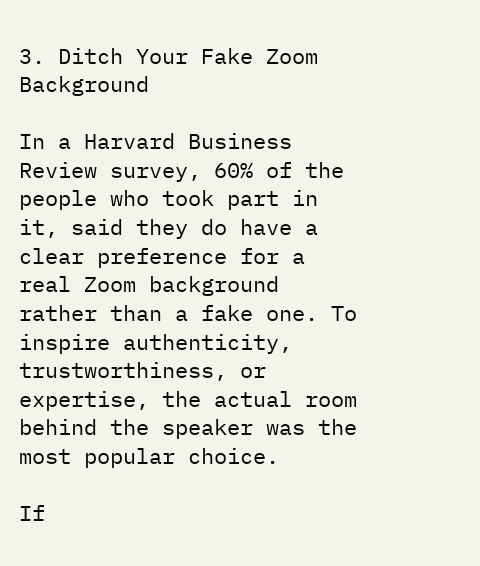3. Ditch Your Fake Zoom Background

In a Harvard Business Review survey, 60% of the people who took part in it, said they do have a clear preference for a real Zoom background rather than a fake one. To inspire authenticity, trustworthiness, or expertise, the actual room behind the speaker was the most popular choice.

If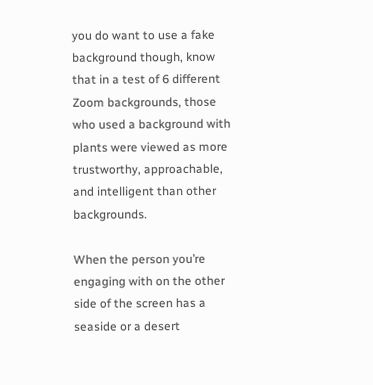you do want to use a fake background though, know that in a test of 6 different Zoom backgrounds, those who used a background with plants were viewed as more trustworthy, approachable, and intelligent than other backgrounds.

When the person you’re engaging with on the other side of the screen has a seaside or a desert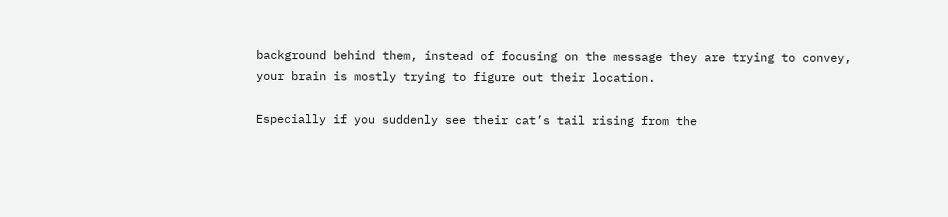background behind them, instead of focusing on the message they are trying to convey, your brain is mostly trying to figure out their location.

Especially if you suddenly see their cat’s tail rising from the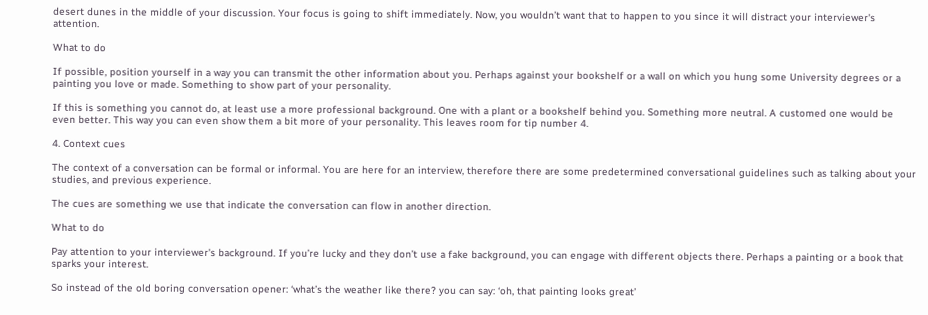desert dunes in the middle of your discussion. Your focus is going to shift immediately. Now, you wouldn’t want that to happen to you since it will distract your interviewer's attention.

What to do

If possible, position yourself in a way you can transmit the other information about you. Perhaps against your bookshelf or a wall on which you hung some University degrees or a painting you love or made. Something to show part of your personality.

If this is something you cannot do, at least use a more professional background. One with a plant or a bookshelf behind you. Something more neutral. A customed one would be even better. This way you can even show them a bit more of your personality. This leaves room for tip number 4.

4. Context cues

The context of a conversation can be formal or informal. You are here for an interview, therefore there are some predetermined conversational guidelines such as talking about your studies, and previous experience.

The cues are something we use that indicate the conversation can flow in another direction.

What to do

Pay attention to your interviewer's background. If you’re lucky and they don’t use a fake background, you can engage with different objects there. Perhaps a painting or a book that sparks your interest.

So instead of the old boring conversation opener: ‘what’s the weather like there? you can say: ‘oh, that painting looks great’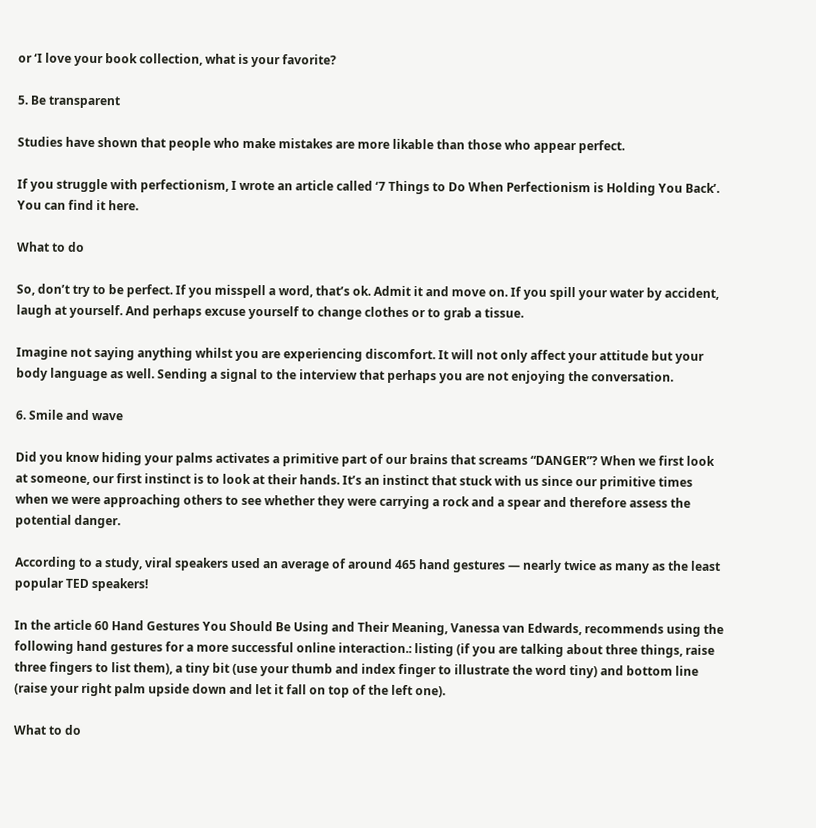or ‘I love your book collection, what is your favorite?

5. Be transparent

Studies have shown that people who make mistakes are more likable than those who appear perfect.

If you struggle with perfectionism, I wrote an article called ‘7 Things to Do When Perfectionism is Holding You Back’. You can find it here.

What to do

So, don’t try to be perfect. If you misspell a word, that’s ok. Admit it and move on. If you spill your water by accident, laugh at yourself. And perhaps excuse yourself to change clothes or to grab a tissue.

Imagine not saying anything whilst you are experiencing discomfort. It will not only affect your attitude but your body language as well. Sending a signal to the interview that perhaps you are not enjoying the conversation.

6. Smile and wave

Did you know hiding your palms activates a primitive part of our brains that screams “DANGER”? When we first look at someone, our first instinct is to look at their hands. It’s an instinct that stuck with us since our primitive times when we were approaching others to see whether they were carrying a rock and a spear and therefore assess the potential danger.

According to a study, viral speakers used an average of around 465 hand gestures — nearly twice as many as the least popular TED speakers!

In the article 60 Hand Gestures You Should Be Using and Their Meaning, Vanessa van Edwards, recommends using the following hand gestures for a more successful online interaction.: listing (if you are talking about three things, raise three fingers to list them), a tiny bit (use your thumb and index finger to illustrate the word tiny) and bottom line (raise your right palm upside down and let it fall on top of the left one).

What to do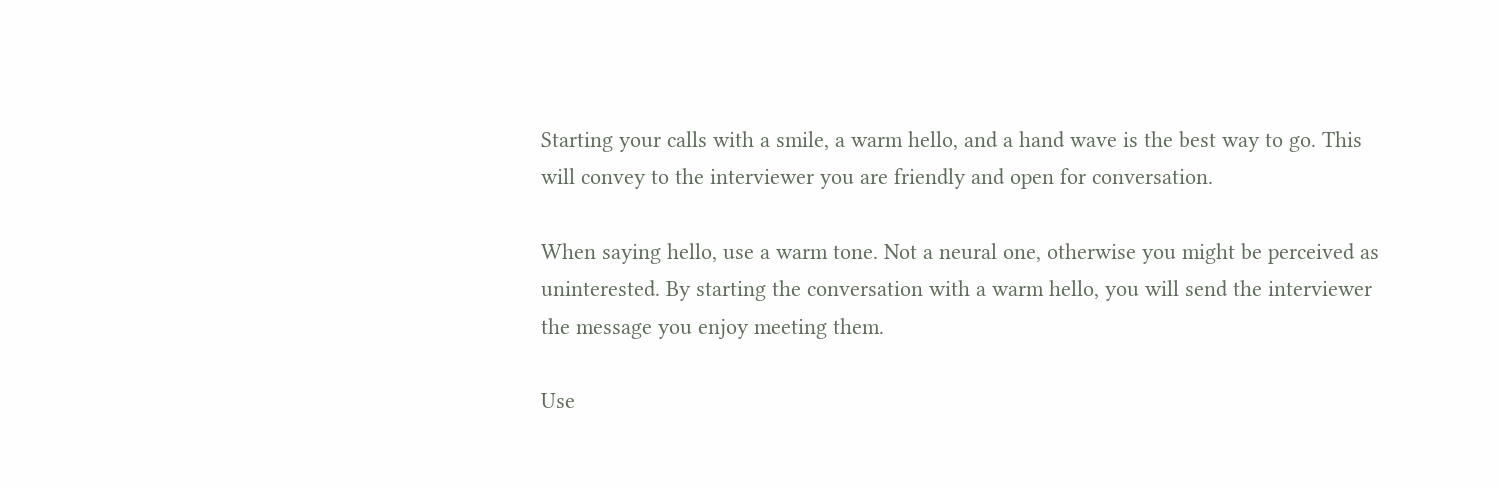Starting your calls with a smile, a warm hello, and a hand wave is the best way to go. This will convey to the interviewer you are friendly and open for conversation.

When saying hello, use a warm tone. Not a neural one, otherwise you might be perceived as uninterested. By starting the conversation with a warm hello, you will send the interviewer the message you enjoy meeting them.

Use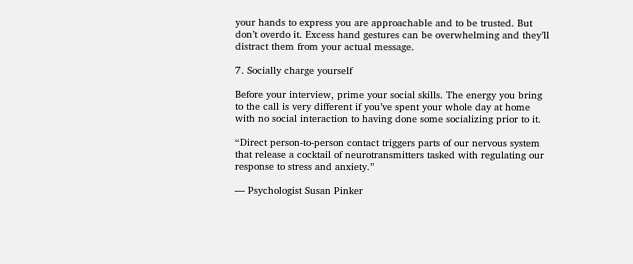your hands to express you are approachable and to be trusted. But don’t overdo it. Excess hand gestures can be overwhelming and they’ll distract them from your actual message.

7. Socially charge yourself

Before your interview, prime your social skills. The energy you bring to the call is very different if you’ve spent your whole day at home with no social interaction to having done some socializing prior to it.

“Direct person-to-person contact triggers parts of our nervous system that release a cocktail of neurotransmitters tasked with regulating our response to stress and anxiety.”

— Psychologist Susan Pinker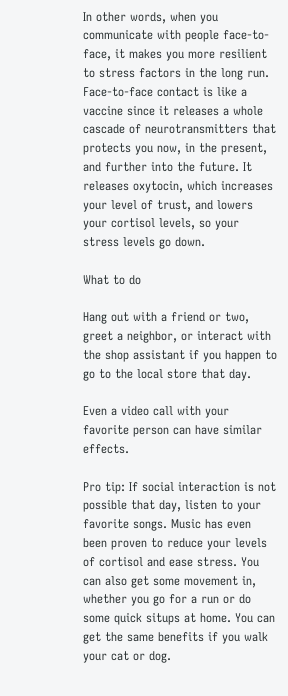In other words, when you communicate with people face-to-face, it makes you more resilient to stress factors in the long run. Face-to-face contact is like a vaccine since it releases a whole cascade of neurotransmitters that protects you now, in the present, and further into the future. It releases oxytocin, which increases your level of trust, and lowers your cortisol levels, so your stress levels go down.

What to do

Hang out with a friend or two, greet a neighbor, or interact with the shop assistant if you happen to go to the local store that day.

Even a video call with your favorite person can have similar effects.

Pro tip: If social interaction is not possible that day, listen to your favorite songs. Music has even been proven to reduce your levels of cortisol and ease stress. You can also get some movement in, whether you go for a run or do some quick situps at home. You can get the same benefits if you walk your cat or dog.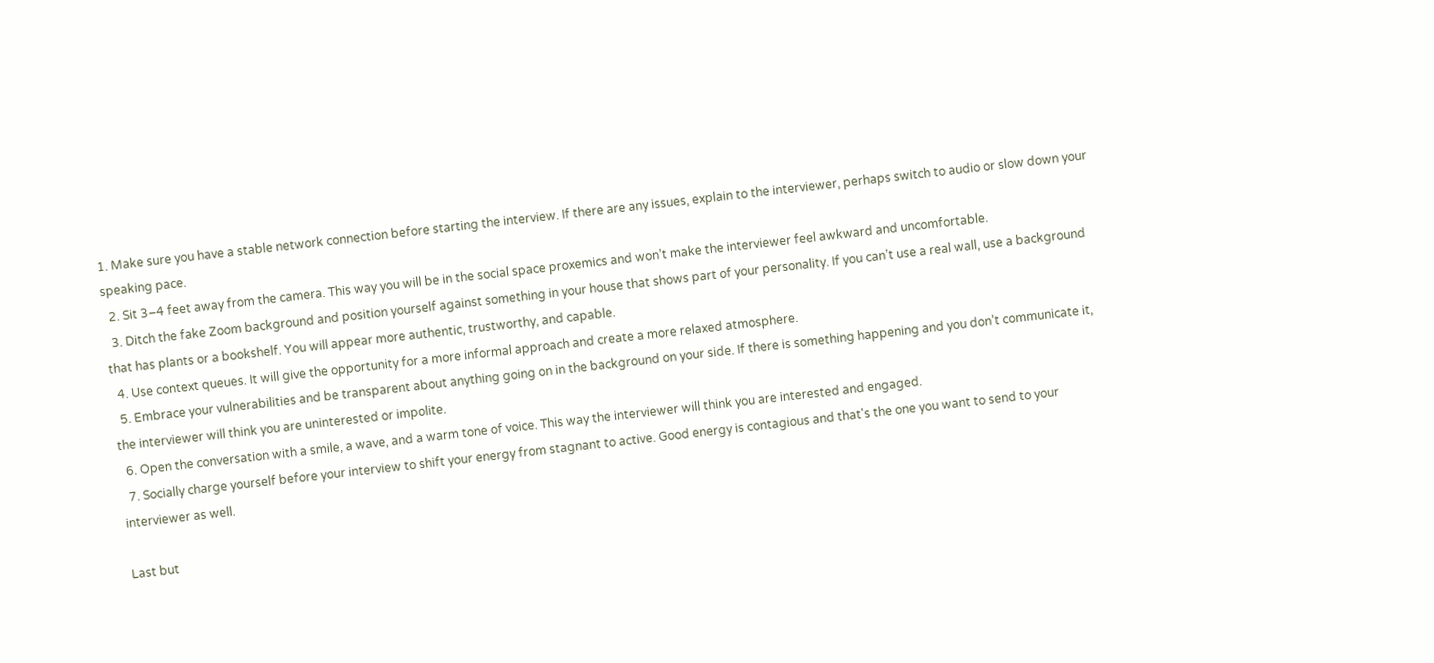1. Make sure you have a stable network connection before starting the interview. If there are any issues, explain to the interviewer, perhaps switch to audio or slow down your speaking pace.
  2. Sit 3–4 feet away from the camera. This way you will be in the social space proxemics and won’t make the interviewer feel awkward and uncomfortable.
  3. Ditch the fake Zoom background and position yourself against something in your house that shows part of your personality. If you can’t use a real wall, use a background that has plants or a bookshelf. You will appear more authentic, trustworthy, and capable.
  4. Use context queues. It will give the opportunity for a more informal approach and create a more relaxed atmosphere.
  5. Embrace your vulnerabilities and be transparent about anything going on in the background on your side. If there is something happening and you don’t communicate it, the interviewer will think you are uninterested or impolite.
  6. Open the conversation with a smile, a wave, and a warm tone of voice. This way the interviewer will think you are interested and engaged.
  7. Socially charge yourself before your interview to shift your energy from stagnant to active. Good energy is contagious and that's the one you want to send to your interviewer as well.

Last but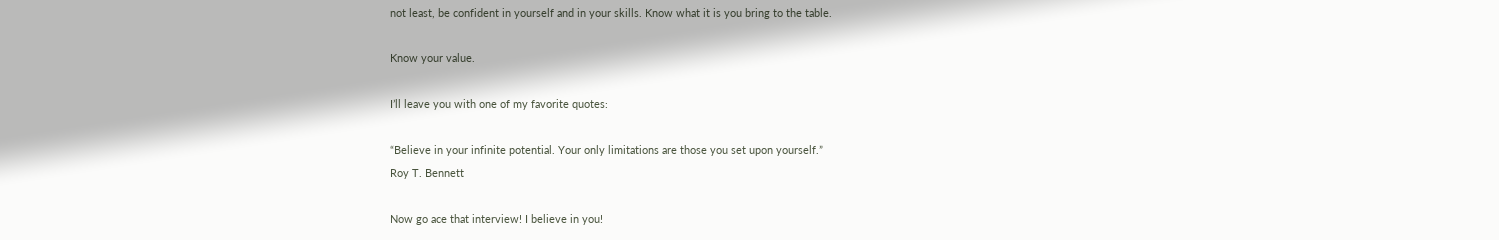not least, be confident in yourself and in your skills. Know what it is you bring to the table.

Know your value.

I’ll leave you with one of my favorite quotes:

“Believe in your infinite potential. Your only limitations are those you set upon yourself.”
Roy T. Bennett

Now go ace that interview! I believe in you!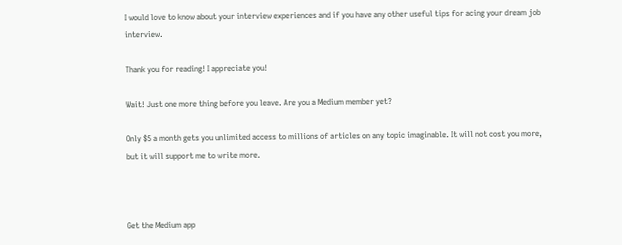I would love to know about your interview experiences and if you have any other useful tips for acing your dream job interview.

Thank you for reading! I appreciate you!

Wait! Just one more thing before you leave. Are you a Medium member yet?

Only $5 a month gets you unlimited access to millions of articles on any topic imaginable. It will not cost you more, but it will support me to write more.



Get the Medium app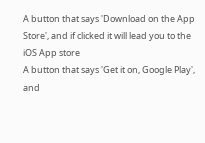A button that says 'Download on the App Store', and if clicked it will lead you to the iOS App store
A button that says 'Get it on, Google Play', and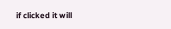if clicked it will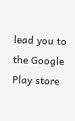lead you to the Google Play store